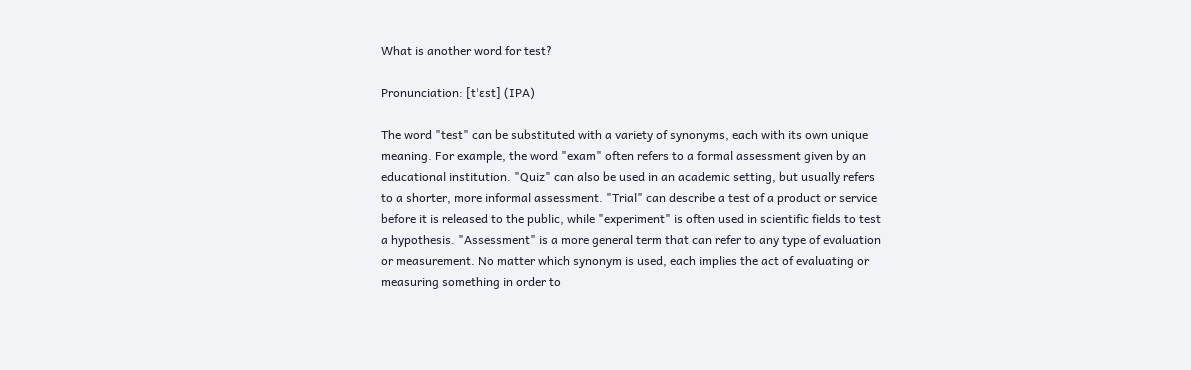What is another word for test?

Pronunciation: [tˈɛst] (IPA)

The word "test" can be substituted with a variety of synonyms, each with its own unique meaning. For example, the word "exam" often refers to a formal assessment given by an educational institution. "Quiz" can also be used in an academic setting, but usually refers to a shorter, more informal assessment. "Trial" can describe a test of a product or service before it is released to the public, while "experiment" is often used in scientific fields to test a hypothesis. "Assessment" is a more general term that can refer to any type of evaluation or measurement. No matter which synonym is used, each implies the act of evaluating or measuring something in order to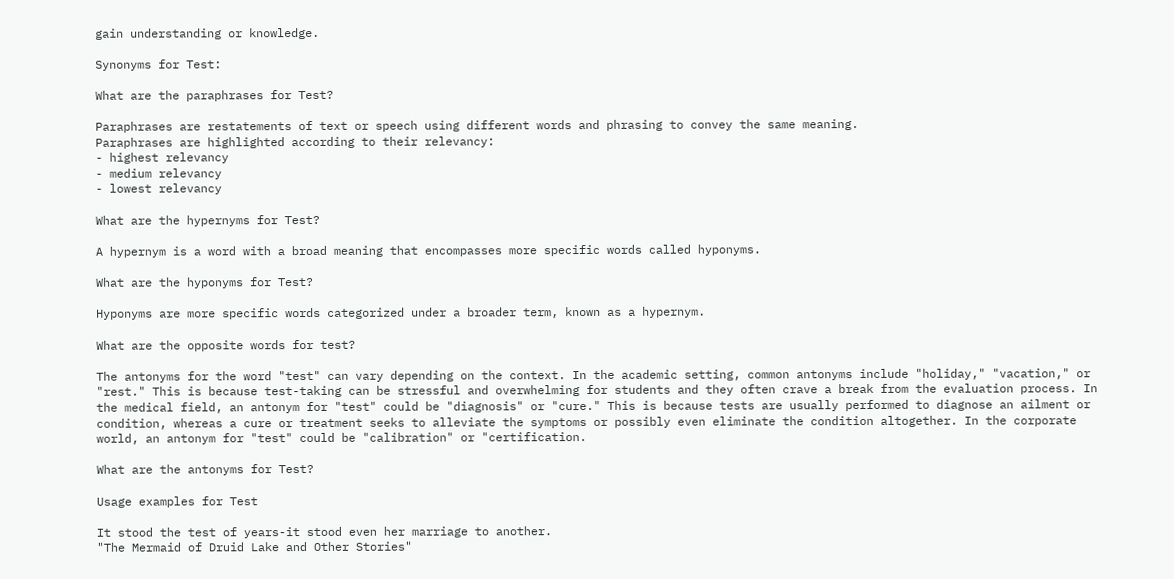gain understanding or knowledge.

Synonyms for Test:

What are the paraphrases for Test?

Paraphrases are restatements of text or speech using different words and phrasing to convey the same meaning.
Paraphrases are highlighted according to their relevancy:
- highest relevancy
- medium relevancy
- lowest relevancy

What are the hypernyms for Test?

A hypernym is a word with a broad meaning that encompasses more specific words called hyponyms.

What are the hyponyms for Test?

Hyponyms are more specific words categorized under a broader term, known as a hypernym.

What are the opposite words for test?

The antonyms for the word "test" can vary depending on the context. In the academic setting, common antonyms include "holiday," "vacation," or "rest." This is because test-taking can be stressful and overwhelming for students and they often crave a break from the evaluation process. In the medical field, an antonym for "test" could be "diagnosis" or "cure." This is because tests are usually performed to diagnose an ailment or condition, whereas a cure or treatment seeks to alleviate the symptoms or possibly even eliminate the condition altogether. In the corporate world, an antonym for "test" could be "calibration" or "certification.

What are the antonyms for Test?

Usage examples for Test

It stood the test of years-it stood even her marriage to another.
"The Mermaid of Druid Lake and Other Stories"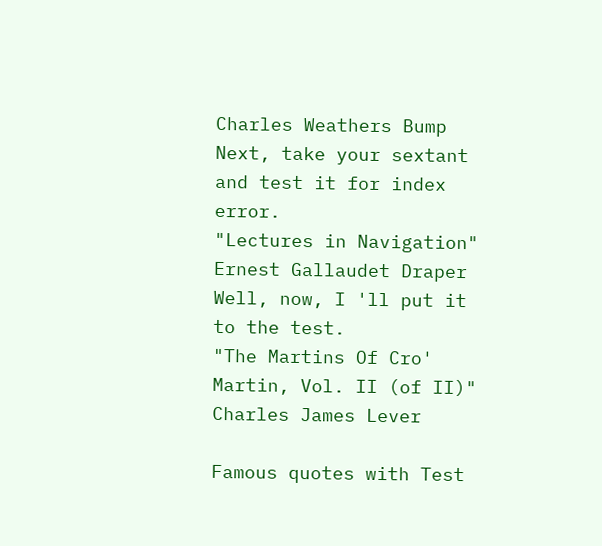Charles Weathers Bump
Next, take your sextant and test it for index error.
"Lectures in Navigation"
Ernest Gallaudet Draper
Well, now, I 'll put it to the test.
"The Martins Of Cro' Martin, Vol. II (of II)"
Charles James Lever

Famous quotes with Test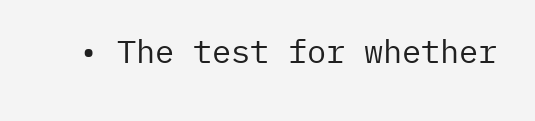• The test for whether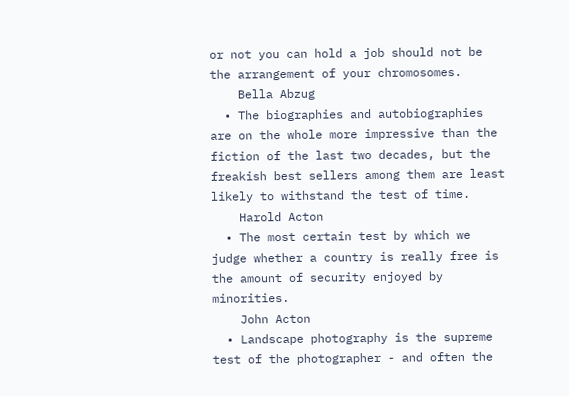or not you can hold a job should not be the arrangement of your chromosomes.
    Bella Abzug
  • The biographies and autobiographies are on the whole more impressive than the fiction of the last two decades, but the freakish best sellers among them are least likely to withstand the test of time.
    Harold Acton
  • The most certain test by which we judge whether a country is really free is the amount of security enjoyed by minorities.
    John Acton
  • Landscape photography is the supreme test of the photographer - and often the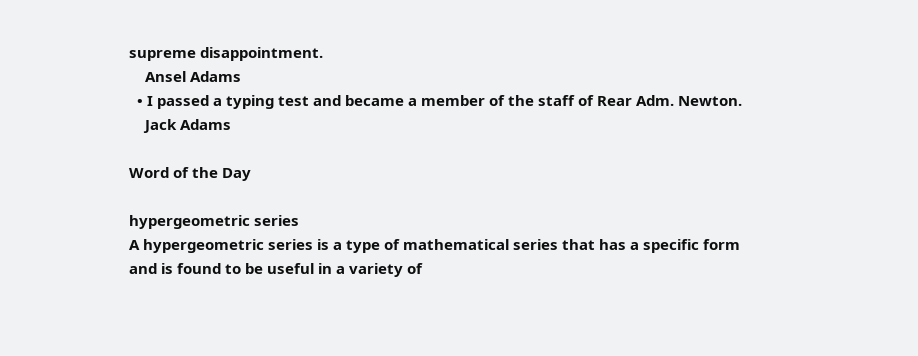supreme disappointment.
    Ansel Adams
  • I passed a typing test and became a member of the staff of Rear Adm. Newton.
    Jack Adams

Word of the Day

hypergeometric series
A hypergeometric series is a type of mathematical series that has a specific form and is found to be useful in a variety of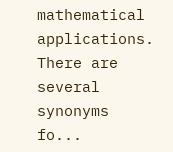mathematical applications. There are several synonyms fo...